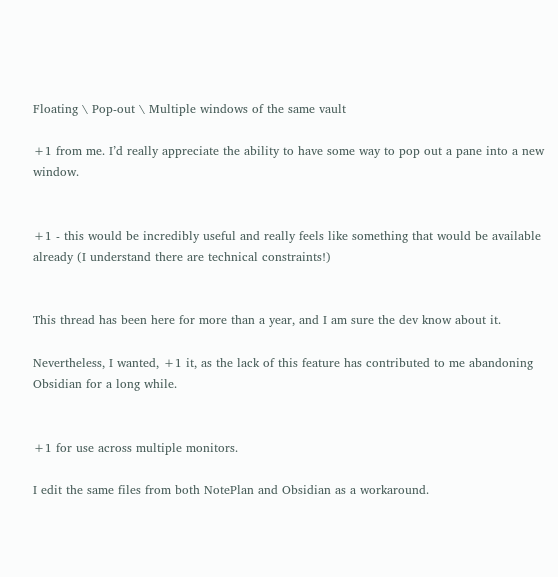Floating \ Pop-out \ Multiple windows of the same vault

+1 from me. I’d really appreciate the ability to have some way to pop out a pane into a new window.


+1 - this would be incredibly useful and really feels like something that would be available already (I understand there are technical constraints!)


This thread has been here for more than a year, and I am sure the dev know about it.

Nevertheless, I wanted, +1 it, as the lack of this feature has contributed to me abandoning Obsidian for a long while.


+1 for use across multiple monitors.

I edit the same files from both NotePlan and Obsidian as a workaround.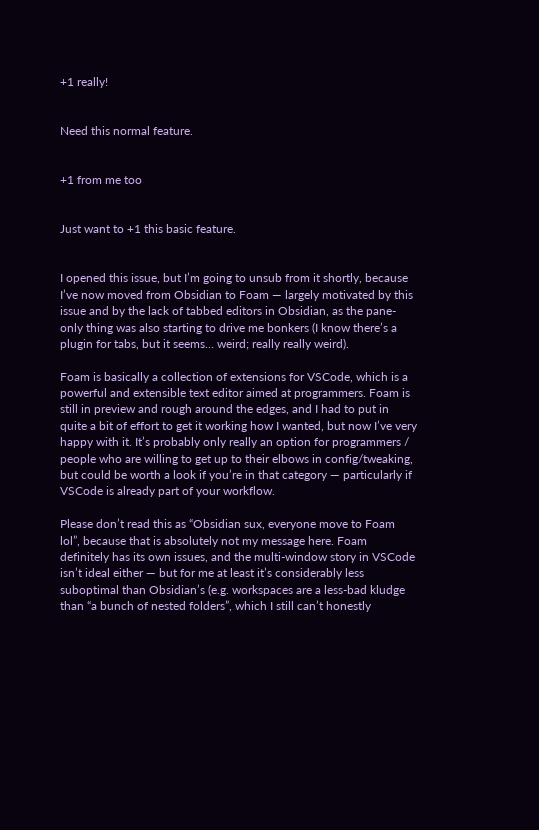+1 really!


Need this normal feature.


+1 from me too


Just want to +1 this basic feature.


I opened this issue, but I’m going to unsub from it shortly, because I’ve now moved from Obsidian to Foam — largely motivated by this issue and by the lack of tabbed editors in Obsidian, as the pane-only thing was also starting to drive me bonkers (I know there’s a plugin for tabs, but it seems… weird; really really weird).

Foam is basically a collection of extensions for VSCode, which is a powerful and extensible text editor aimed at programmers. Foam is still in preview and rough around the edges, and I had to put in quite a bit of effort to get it working how I wanted, but now I’ve very happy with it. It’s probably only really an option for programmers / people who are willing to get up to their elbows in config/tweaking, but could be worth a look if you’re in that category — particularly if VSCode is already part of your workflow.

Please don’t read this as “Obsidian sux, everyone move to Foam lol”, because that is absolutely not my message here. Foam definitely has its own issues, and the multi-window story in VSCode isn’t ideal either — but for me at least it’s considerably less suboptimal than Obsidian’s (e.g. workspaces are a less-bad kludge than “a bunch of nested folders”, which I still can’t honestly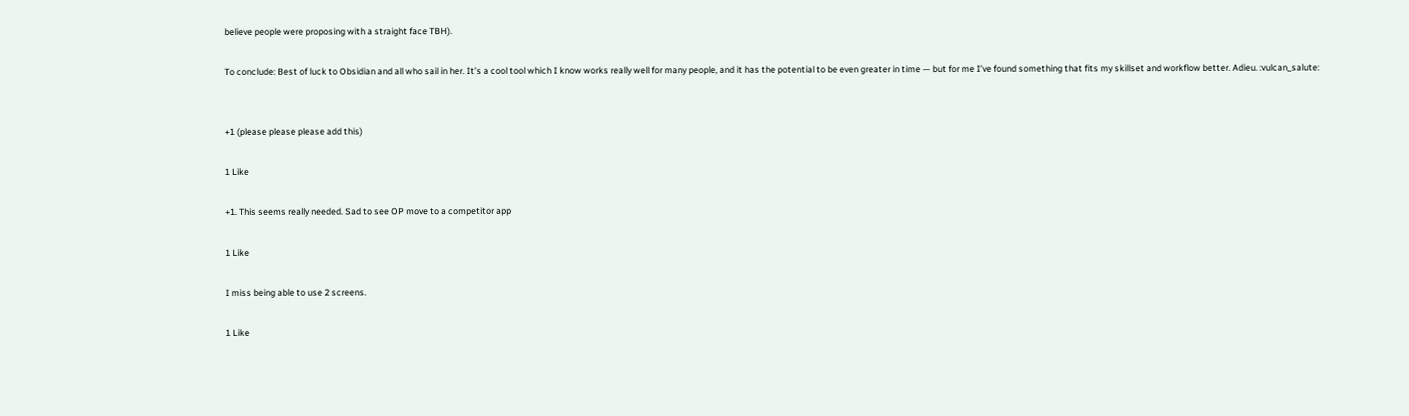believe people were proposing with a straight face TBH).

To conclude: Best of luck to Obsidian and all who sail in her. It’s a cool tool which I know works really well for many people, and it has the potential to be even greater in time — but for me I’ve found something that fits my skillset and workflow better. Adieu. :vulcan_salute:


+1 (please please please add this)

1 Like

+1. This seems really needed. Sad to see OP move to a competitor app

1 Like

I miss being able to use 2 screens.

1 Like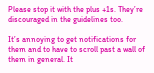Please stop it with the plus +1s. They’re discouraged in the guidelines too.

It’s annoying to get notifications for them and to have to scroll past a wall of them in general. It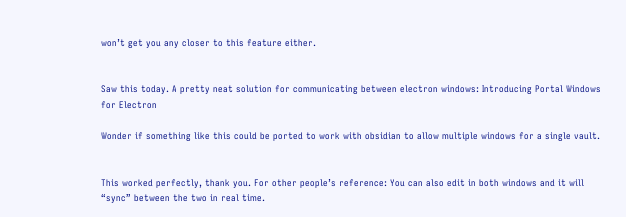won’t get you any closer to this feature either.


Saw this today. A pretty neat solution for communicating between electron windows: Introducing Portal Windows for Electron

Wonder if something like this could be ported to work with obsidian to allow multiple windows for a single vault.


This worked perfectly, thank you. For other people’s reference: You can also edit in both windows and it will “sync” between the two in real time.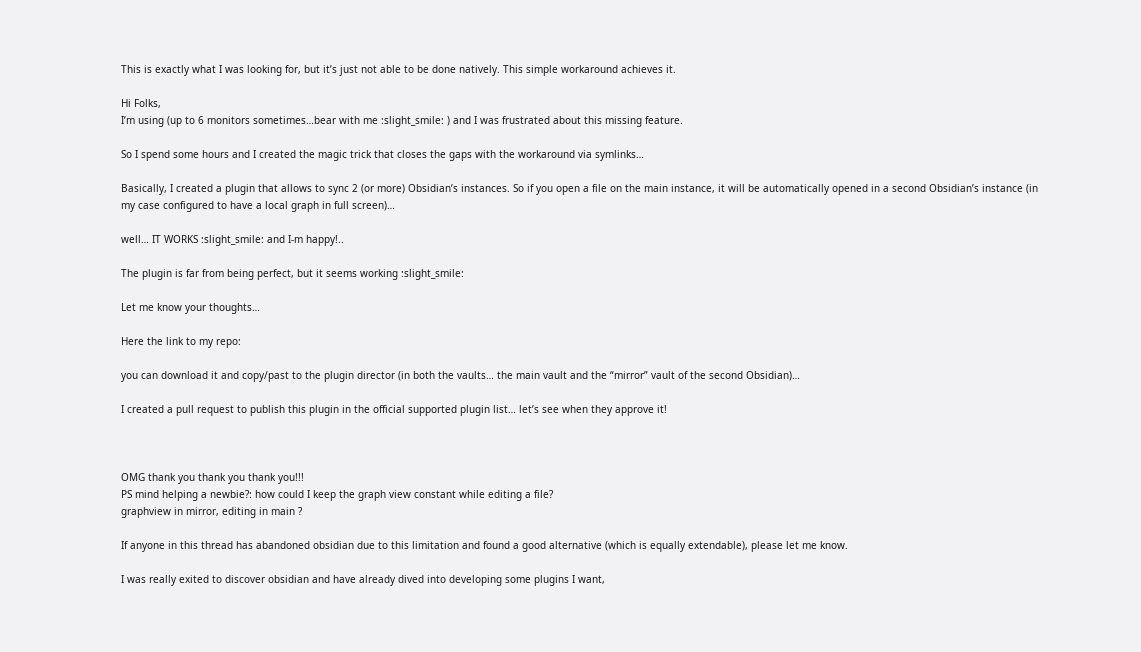This is exactly what I was looking for, but it’s just not able to be done natively. This simple workaround achieves it.

Hi Folks,
I’m using (up to 6 monitors sometimes…bear with me :slight_smile: ) and I was frustrated about this missing feature.

So I spend some hours and I created the magic trick that closes the gaps with the workaround via symlinks…

Basically, I created a plugin that allows to sync 2 (or more) Obsidian’s instances. So if you open a file on the main instance, it will be automatically opened in a second Obsidian’s instance (in my case configured to have a local graph in full screen)…

well… IT WORKS :slight_smile: and I-m happy!..

The plugin is far from being perfect, but it seems working :slight_smile:

Let me know your thoughts…

Here the link to my repo:

you can download it and copy/past to the plugin director (in both the vaults… the main vault and the “mirror” vault of the second Obsidian)…

I created a pull request to publish this plugin in the official supported plugin list… let’s see when they approve it!



OMG thank you thank you thank you!!!
PS mind helping a newbie?: how could I keep the graph view constant while editing a file?
graphview in mirror, editing in main ?

If anyone in this thread has abandoned obsidian due to this limitation and found a good alternative (which is equally extendable), please let me know.

I was really exited to discover obsidian and have already dived into developing some plugins I want,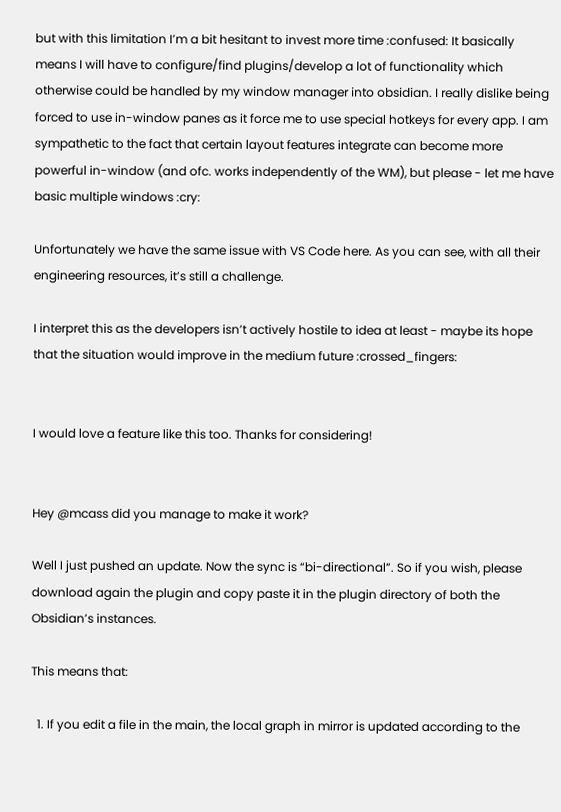but with this limitation I’m a bit hesitant to invest more time :confused: It basically means I will have to configure/find plugins/develop a lot of functionality which otherwise could be handled by my window manager into obsidian. I really dislike being forced to use in-window panes as it force me to use special hotkeys for every app. I am sympathetic to the fact that certain layout features integrate can become more powerful in-window (and ofc. works independently of the WM), but please - let me have basic multiple windows :cry:

Unfortunately we have the same issue with VS Code here. As you can see, with all their engineering resources, it’s still a challenge.

I interpret this as the developers isn’t actively hostile to idea at least - maybe its hope that the situation would improve in the medium future :crossed_fingers:


I would love a feature like this too. Thanks for considering!


Hey @mcass did you manage to make it work?

Well I just pushed an update. Now the sync is “bi-directional”. So if you wish, please download again the plugin and copy paste it in the plugin directory of both the Obsidian’s instances.

This means that:

  1. If you edit a file in the main, the local graph in mirror is updated according to the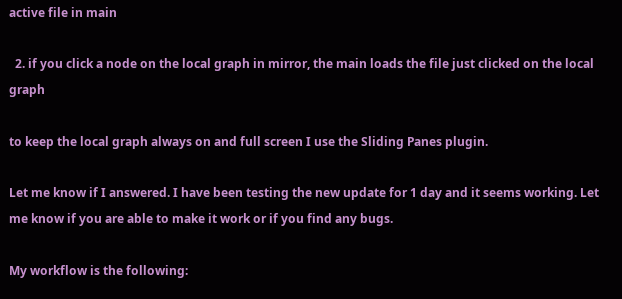active file in main

  2. if you click a node on the local graph in mirror, the main loads the file just clicked on the local graph

to keep the local graph always on and full screen I use the Sliding Panes plugin.

Let me know if I answered. I have been testing the new update for 1 day and it seems working. Let me know if you are able to make it work or if you find any bugs.

My workflow is the following: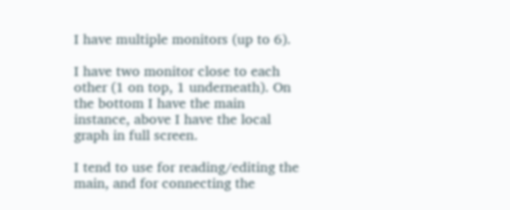I have multiple monitors (up to 6).

I have two monitor close to each other (1 on top, 1 underneath). On the bottom I have the main instance, above I have the local graph in full screen.

I tend to use for reading/editing the main, and for connecting the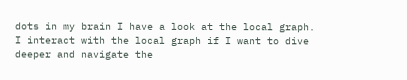dots in my brain I have a look at the local graph. I interact with the local graph if I want to dive deeper and navigate the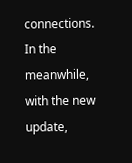connections. In the meanwhile, with the new update,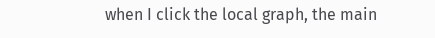when I click the local graph, the main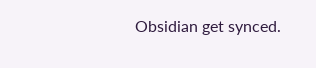Obsidian get synced.